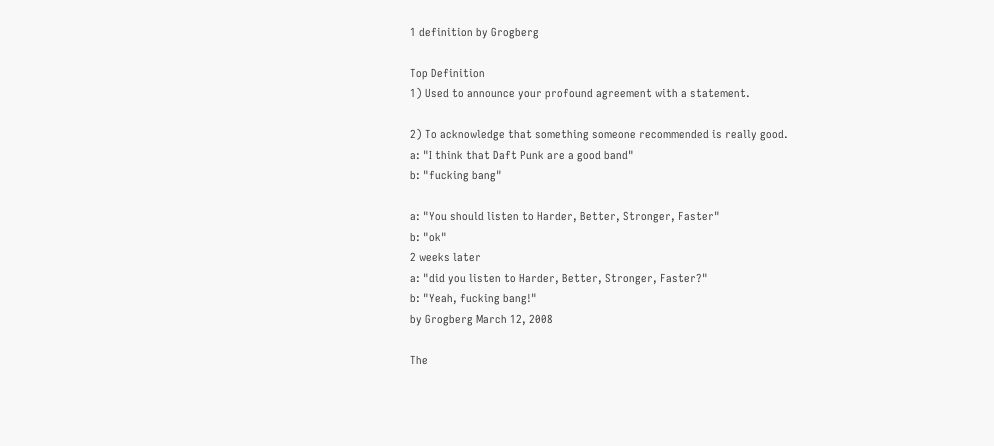1 definition by Grogberg

Top Definition
1) Used to announce your profound agreement with a statement.

2) To acknowledge that something someone recommended is really good.
a: "I think that Daft Punk are a good band"
b: "fucking bang"

a: "You should listen to Harder, Better, Stronger, Faster"
b: "ok"
2 weeks later
a: "did you listen to Harder, Better, Stronger, Faster?"
b: "Yeah, fucking bang!"
by Grogberg March 12, 2008

The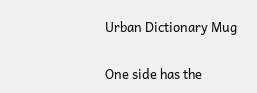Urban Dictionary Mug

One side has the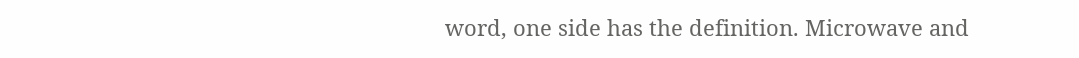word, one side has the definition. Microwave and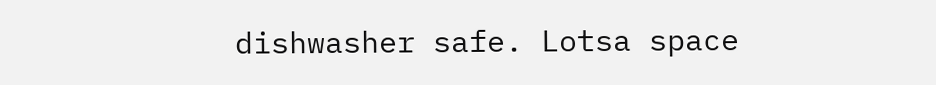dishwasher safe. Lotsa space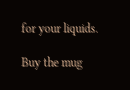for your liquids.

Buy the mug